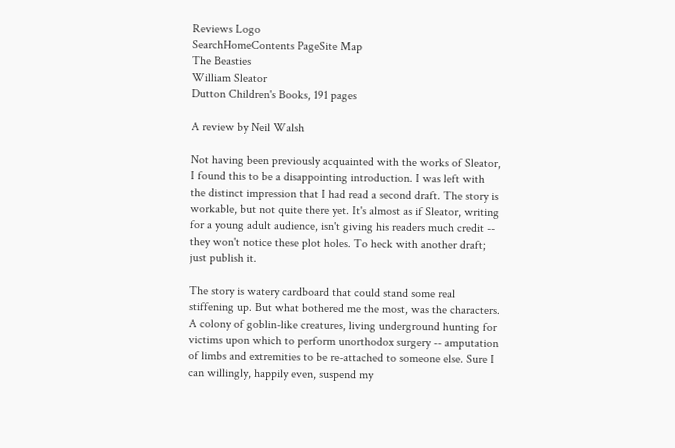Reviews Logo
SearchHomeContents PageSite Map
The Beasties
William Sleator
Dutton Children's Books, 191 pages

A review by Neil Walsh

Not having been previously acquainted with the works of Sleator, I found this to be a disappointing introduction. I was left with the distinct impression that I had read a second draft. The story is workable, but not quite there yet. It's almost as if Sleator, writing for a young adult audience, isn't giving his readers much credit -- they won't notice these plot holes. To heck with another draft; just publish it.

The story is watery cardboard that could stand some real stiffening up. But what bothered me the most, was the characters. A colony of goblin-like creatures, living underground hunting for victims upon which to perform unorthodox surgery -- amputation of limbs and extremities to be re-attached to someone else. Sure I can willingly, happily even, suspend my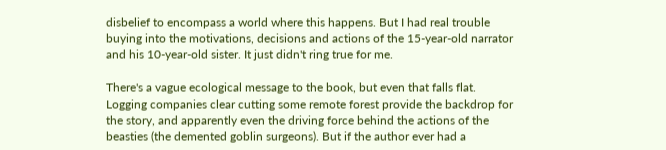disbelief to encompass a world where this happens. But I had real trouble buying into the motivations, decisions and actions of the 15-year-old narrator and his 10-year-old sister. It just didn't ring true for me.

There's a vague ecological message to the book, but even that falls flat. Logging companies clear cutting some remote forest provide the backdrop for the story, and apparently even the driving force behind the actions of the beasties (the demented goblin surgeons). But if the author ever had a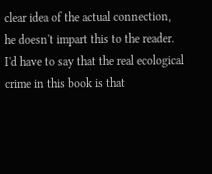clear idea of the actual connection, he doesn't impart this to the reader. I'd have to say that the real ecological crime in this book is that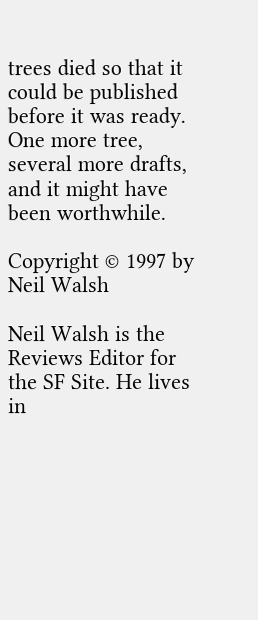trees died so that it could be published before it was ready. One more tree, several more drafts, and it might have been worthwhile.

Copyright © 1997 by Neil Walsh

Neil Walsh is the Reviews Editor for the SF Site. He lives in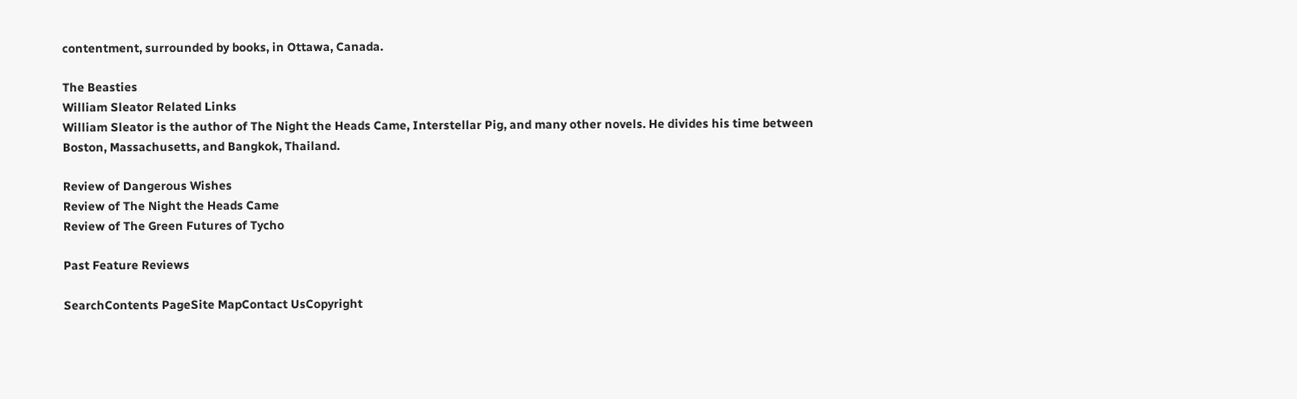contentment, surrounded by books, in Ottawa, Canada.

The Beasties
William Sleator Related Links
William Sleator is the author of The Night the Heads Came, Interstellar Pig, and many other novels. He divides his time between Boston, Massachusetts, and Bangkok, Thailand.

Review of Dangerous Wishes
Review of The Night the Heads Came
Review of The Green Futures of Tycho

Past Feature Reviews

SearchContents PageSite MapContact UsCopyright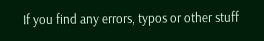If you find any errors, typos or other stuff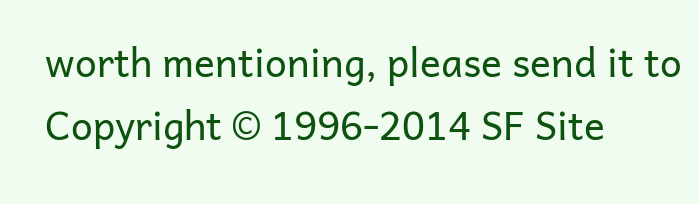worth mentioning, please send it to
Copyright © 1996-2014 SF Site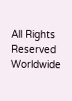All Rights Reserved Worldwide